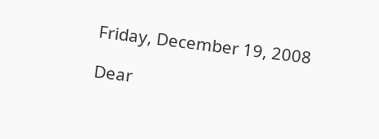Friday, December 19, 2008

Dear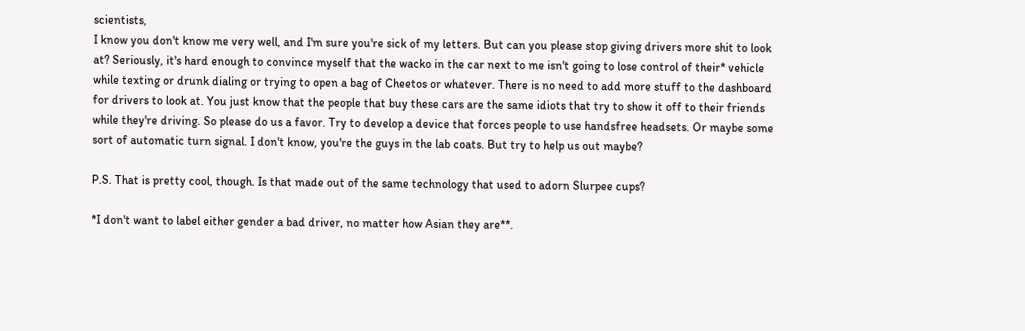scientists,
I know you don't know me very well, and I'm sure you're sick of my letters. But can you please stop giving drivers more shit to look at? Seriously, it's hard enough to convince myself that the wacko in the car next to me isn't going to lose control of their* vehicle while texting or drunk dialing or trying to open a bag of Cheetos or whatever. There is no need to add more stuff to the dashboard for drivers to look at. You just know that the people that buy these cars are the same idiots that try to show it off to their friends while they're driving. So please do us a favor. Try to develop a device that forces people to use handsfree headsets. Or maybe some sort of automatic turn signal. I don't know, you're the guys in the lab coats. But try to help us out maybe?

P.S. That is pretty cool, though. Is that made out of the same technology that used to adorn Slurpee cups?

*I don't want to label either gender a bad driver, no matter how Asian they are**.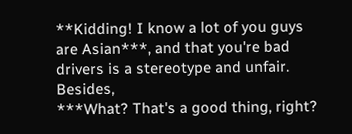**Kidding! I know a lot of you guys are Asian***, and that you're bad drivers is a stereotype and unfair. Besides,
***What? That's a good thing, right?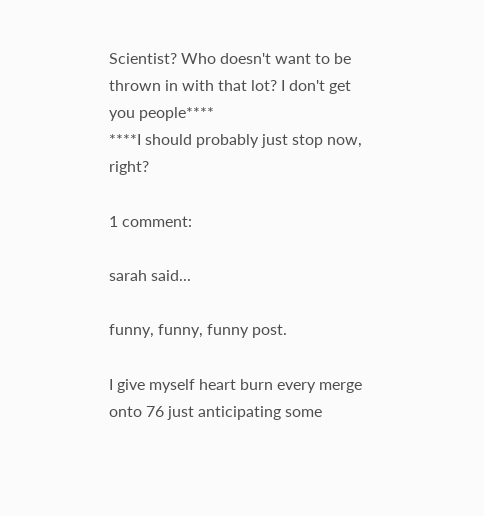Scientist? Who doesn't want to be thrown in with that lot? I don't get you people****
****I should probably just stop now, right?

1 comment:

sarah said...

funny, funny, funny post.

I give myself heart burn every merge onto 76 just anticipating some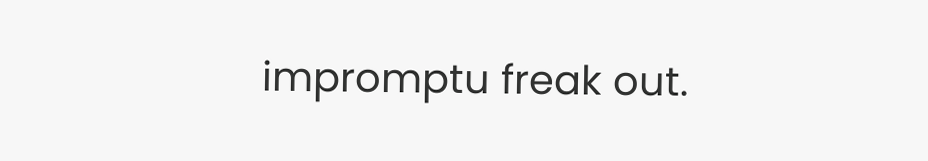impromptu freak out.